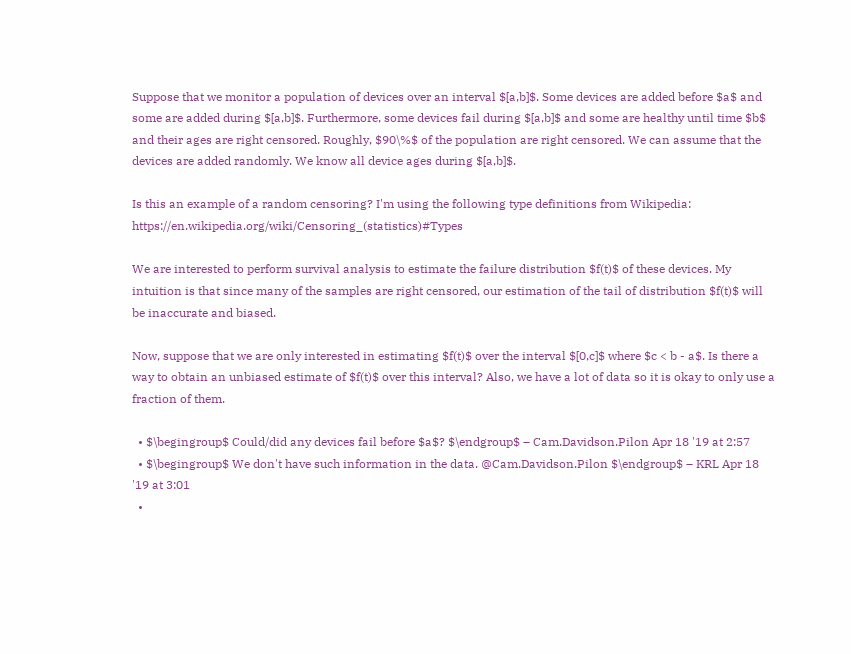Suppose that we monitor a population of devices over an interval $[a,b]$. Some devices are added before $a$ and some are added during $[a,b]$. Furthermore, some devices fail during $[a,b]$ and some are healthy until time $b$ and their ages are right censored. Roughly, $90\%$ of the population are right censored. We can assume that the devices are added randomly. We know all device ages during $[a,b]$.

Is this an example of a random censoring? I'm using the following type definitions from Wikipedia: https://en.wikipedia.org/wiki/Censoring_(statistics)#Types

We are interested to perform survival analysis to estimate the failure distribution $f(t)$ of these devices. My intuition is that since many of the samples are right censored, our estimation of the tail of distribution $f(t)$ will be inaccurate and biased.

Now, suppose that we are only interested in estimating $f(t)$ over the interval $[0,c]$ where $c < b - a$. Is there a way to obtain an unbiased estimate of $f(t)$ over this interval? Also, we have a lot of data so it is okay to only use a fraction of them.

  • $\begingroup$ Could/did any devices fail before $a$? $\endgroup$ – Cam.Davidson.Pilon Apr 18 '19 at 2:57
  • $\begingroup$ We don't have such information in the data. @Cam.Davidson.Pilon $\endgroup$ – KRL Apr 18 '19 at 3:01
  •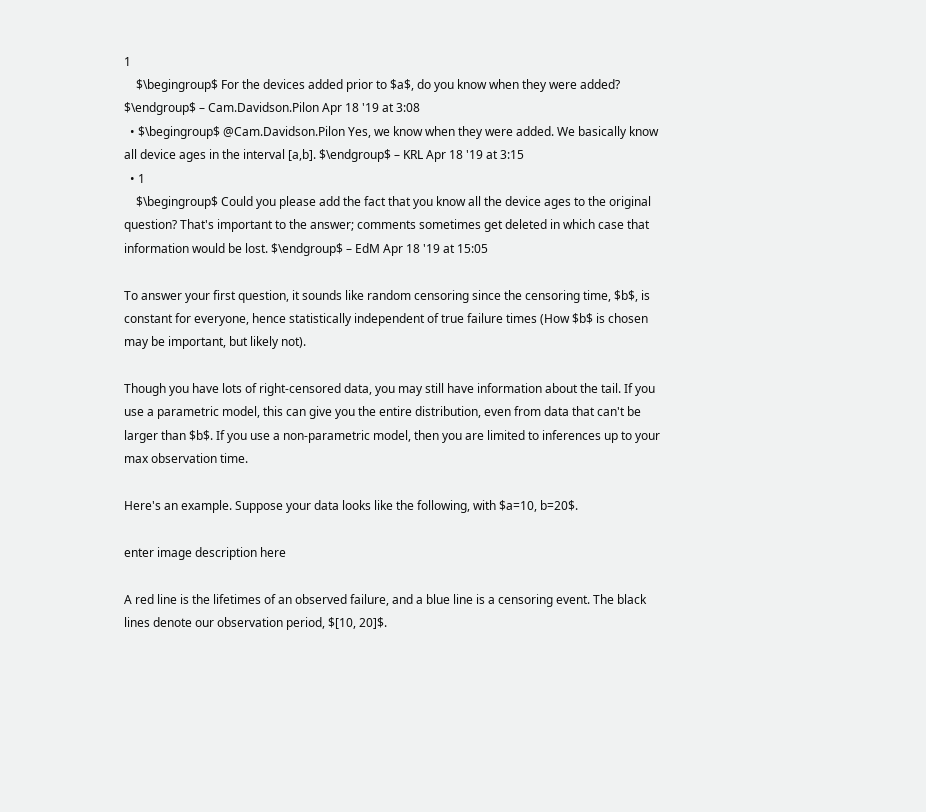1
    $\begingroup$ For the devices added prior to $a$, do you know when they were added? $\endgroup$ – Cam.Davidson.Pilon Apr 18 '19 at 3:08
  • $\begingroup$ @Cam.Davidson.Pilon Yes, we know when they were added. We basically know all device ages in the interval [a,b]. $\endgroup$ – KRL Apr 18 '19 at 3:15
  • 1
    $\begingroup$ Could you please add the fact that you know all the device ages to the original question? That's important to the answer; comments sometimes get deleted in which case that information would be lost. $\endgroup$ – EdM Apr 18 '19 at 15:05

To answer your first question, it sounds like random censoring since the censoring time, $b$, is constant for everyone, hence statistically independent of true failure times (How $b$ is chosen may be important, but likely not).

Though you have lots of right-censored data, you may still have information about the tail. If you use a parametric model, this can give you the entire distribution, even from data that can't be larger than $b$. If you use a non-parametric model, then you are limited to inferences up to your max observation time.

Here's an example. Suppose your data looks like the following, with $a=10, b=20$.

enter image description here

A red line is the lifetimes of an observed failure, and a blue line is a censoring event. The black lines denote our observation period, $[10, 20]$.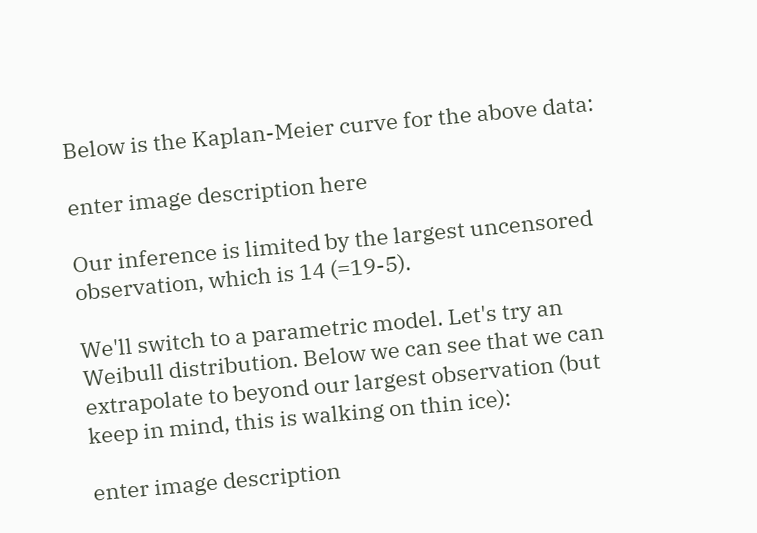Below is the Kaplan-Meier curve for the above data:

enter image description here

Our inference is limited by the largest uncensored observation, which is 14 (=19-5).

We'll switch to a parametric model. Let's try an Weibull distribution. Below we can see that we can extrapolate to beyond our largest observation (but keep in mind, this is walking on thin ice):

enter image description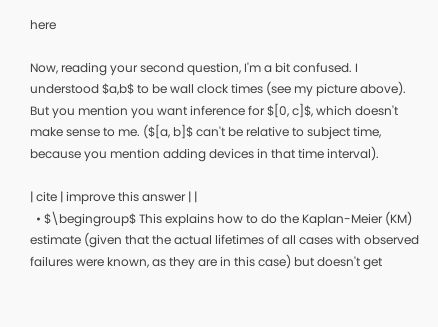here

Now, reading your second question, I'm a bit confused. I understood $a,b$ to be wall clock times (see my picture above). But you mention you want inference for $[0, c]$, which doesn't make sense to me. ($[a, b]$ can't be relative to subject time, because you mention adding devices in that time interval).

| cite | improve this answer | |
  • $\begingroup$ This explains how to do the Kaplan-Meier (KM) estimate (given that the actual lifetimes of all cases with observed failures were known, as they are in this case) but doesn't get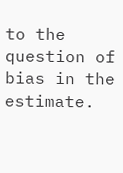to the question of bias in the estimate.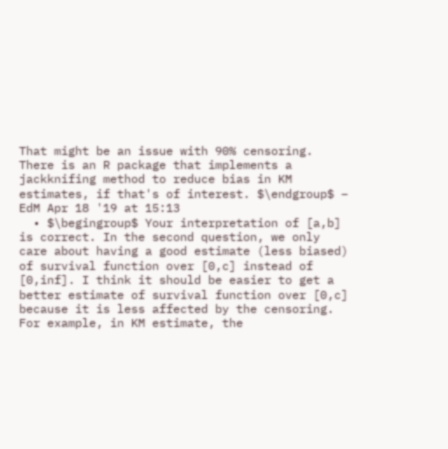That might be an issue with 90% censoring. There is an R package that implements a jackknifing method to reduce bias in KM estimates, if that's of interest. $\endgroup$ – EdM Apr 18 '19 at 15:13
  • $\begingroup$ Your interpretation of [a,b] is correct. In the second question, we only care about having a good estimate (less biased) of survival function over [0,c] instead of [0,inf]. I think it should be easier to get a better estimate of survival function over [0,c] because it is less affected by the censoring. For example, in KM estimate, the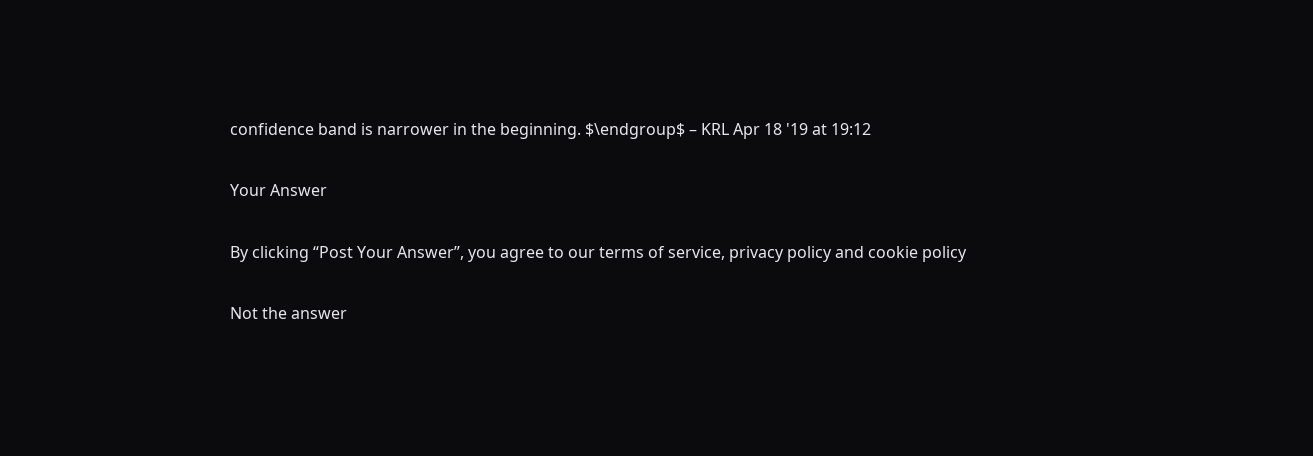confidence band is narrower in the beginning. $\endgroup$ – KRL Apr 18 '19 at 19:12

Your Answer

By clicking “Post Your Answer”, you agree to our terms of service, privacy policy and cookie policy

Not the answer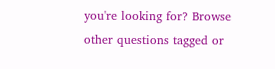you're looking for? Browse other questions tagged or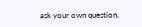ask your own question.